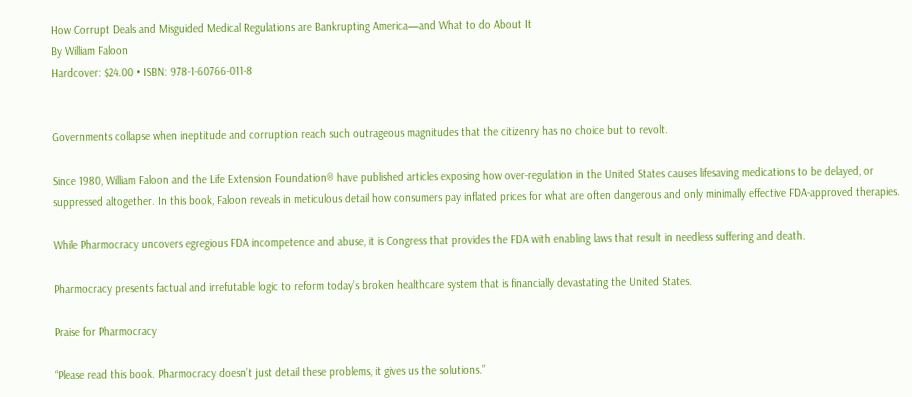How Corrupt Deals and Misguided Medical Regulations are Bankrupting America—and What to do About It
By William Faloon
Hardcover: $24.00 • ISBN: 978-1-60766-011-8


Governments collapse when ineptitude and corruption reach such outrageous magnitudes that the citizenry has no choice but to revolt.

Since 1980, William Faloon and the Life Extension Foundation® have published articles exposing how over-regulation in the United States causes lifesaving medications to be delayed, or suppressed altogether. In this book, Faloon reveals in meticulous detail how consumers pay inflated prices for what are often dangerous and only minimally effective FDA-approved therapies.

While Pharmocracy uncovers egregious FDA incompetence and abuse, it is Congress that provides the FDA with enabling laws that result in needless suffering and death.

Pharmocracy presents factual and irrefutable logic to reform today’s broken healthcare system that is financially devastating the United States.

Praise for Pharmocracy

“Please read this book. Pharmocracy doesn’t just detail these problems, it gives us the solutions.”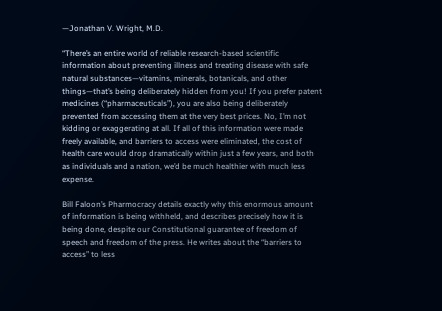—Jonathan V. Wright, M.D.

“There’s an entire world of reliable research-based scientific information about preventing illness and treating disease with safe natural substances—vitamins, minerals, botanicals, and other things—that’s being deliberately hidden from you! If you prefer patent medicines (“pharmaceuticals”), you are also being deliberately prevented from accessing them at the very best prices. No, I’m not kidding or exaggerating at all. If all of this information were made freely available, and barriers to access were eliminated, the cost of health care would drop dramatically within just a few years, and both as individuals and a nation, we’d be much healthier with much less expense.

Bill Faloon’s Pharmocracy details exactly why this enormous amount of information is being withheld, and describes precisely how it is being done, despite our Constitutional guarantee of freedom of speech and freedom of the press. He writes about the “barriers to access” to less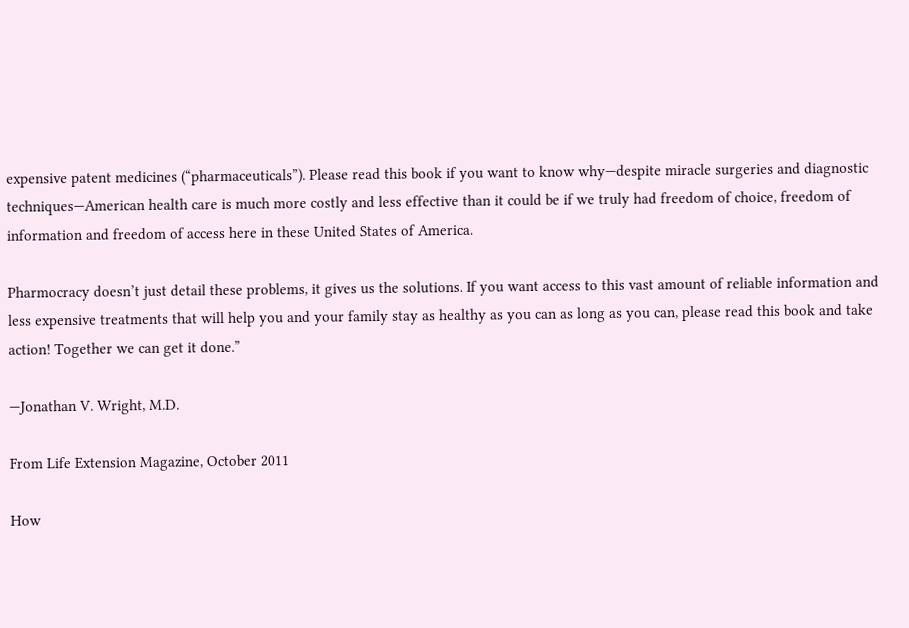expensive patent medicines (“pharmaceuticals”). Please read this book if you want to know why—despite miracle surgeries and diagnostic techniques—American health care is much more costly and less effective than it could be if we truly had freedom of choice, freedom of information and freedom of access here in these United States of America.

Pharmocracy doesn’t just detail these problems, it gives us the solutions. If you want access to this vast amount of reliable information and less expensive treatments that will help you and your family stay as healthy as you can as long as you can, please read this book and take action! Together we can get it done.”

—Jonathan V. Wright, M.D.

From Life Extension Magazine, October 2011

How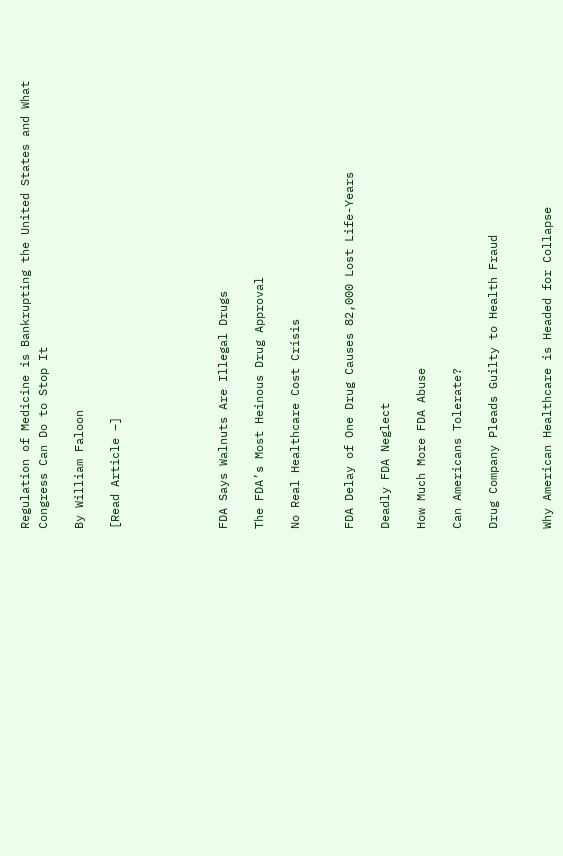Regulation of Medicine is Bankrupting the United States and What Congress Can Do to Stop It

By William Faloon

[Read Article –]





FDA Says Walnuts Are Illegal Drugs

The FDA’s Most Heinous Drug Approval

No Real Healthcare Cost Crisis


FDA Delay of One Drug Causes 82,000 Lost Life-Years

Deadly FDA Neglect

How Much More FDA Abuse

Can Americans Tolerate?

Drug Company Pleads Guilty to Health Fraud


Why American Healthcare is Headed for Collapse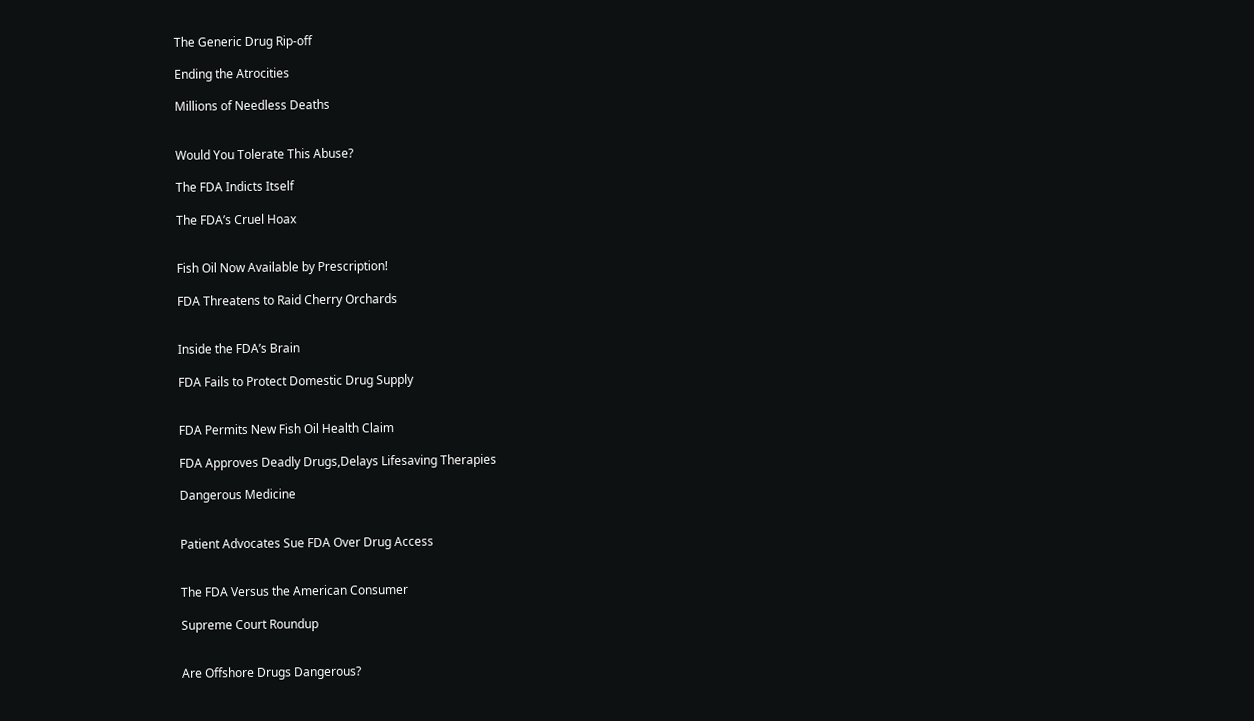The Generic Drug Rip-off

Ending the Atrocities

Millions of Needless Deaths


Would You Tolerate This Abuse?

The FDA Indicts Itself

The FDA’s Cruel Hoax


Fish Oil Now Available by Prescription!

FDA Threatens to Raid Cherry Orchards


Inside the FDA’s Brain

FDA Fails to Protect Domestic Drug Supply


FDA Permits New Fish Oil Health Claim

FDA Approves Deadly Drugs,Delays Lifesaving Therapies

Dangerous Medicine


Patient Advocates Sue FDA Over Drug Access


The FDA Versus the American Consumer

Supreme Court Roundup


Are Offshore Drugs Dangerous?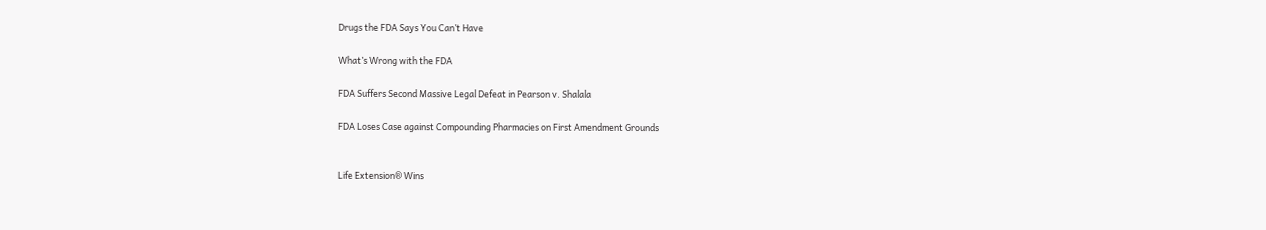Drugs the FDA Says You Can’t Have

What’s Wrong with the FDA

FDA Suffers Second Massive Legal Defeat in Pearson v. Shalala

FDA Loses Case against Compounding Pharmacies on First Amendment Grounds


Life Extension® Wins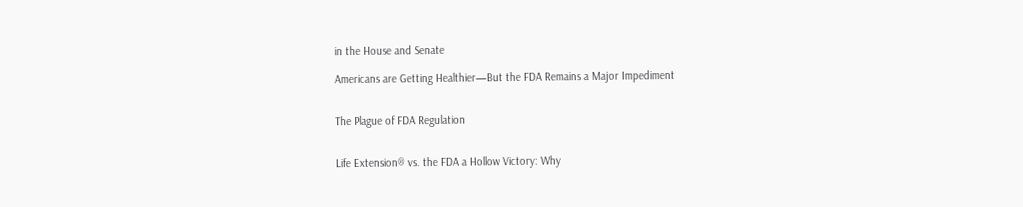in the House and Senate

Americans are Getting Healthier—But the FDA Remains a Major Impediment


The Plague of FDA Regulation


Life Extension® vs. the FDA a Hollow Victory: Why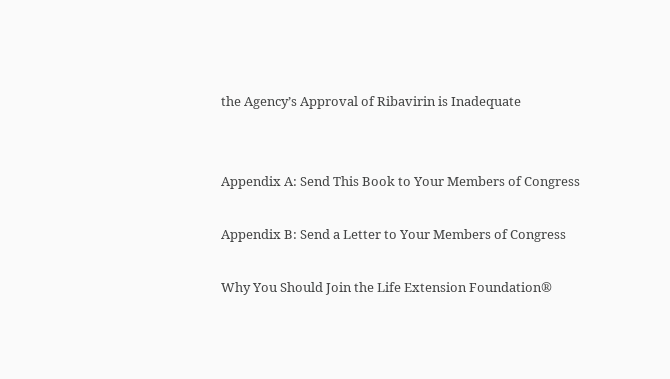the Agency’s Approval of Ribavirin is Inadequate


Appendix A: Send This Book to Your Members of Congress

Appendix B: Send a Letter to Your Members of Congress

Why You Should Join the Life Extension Foundation®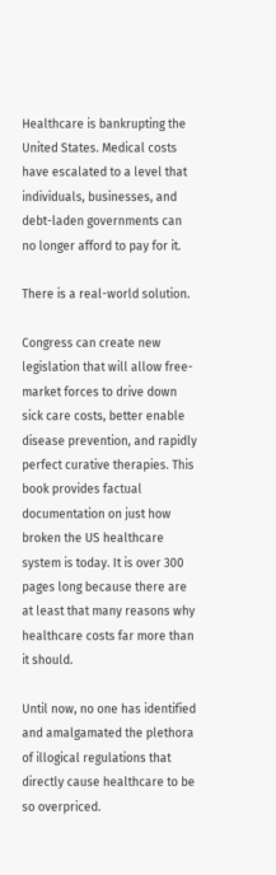Healthcare is bankrupting the United States. Medical costs have escalated to a level that individuals, businesses, and debt-laden governments can no longer afford to pay for it.

There is a real-world solution.

Congress can create new legislation that will allow free-market forces to drive down sick care costs, better enable disease prevention, and rapidly perfect curative therapies. This book provides factual documentation on just how broken the US healthcare system is today. It is over 300 pages long because there are at least that many reasons why healthcare costs far more than it should.

Until now, no one has identified and amalgamated the plethora of illogical regulations that directly cause healthcare to be so overpriced.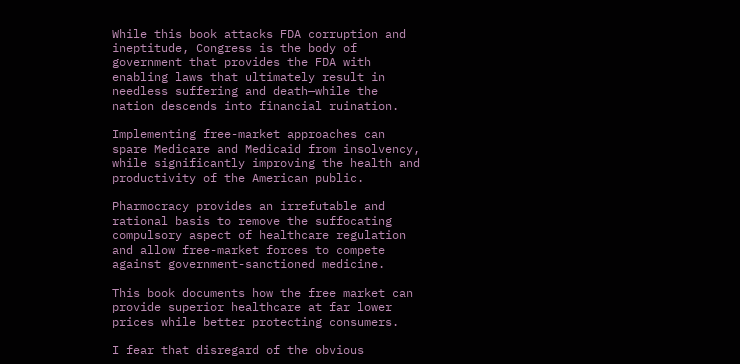While this book attacks FDA corruption and ineptitude, Congress is the body of government that provides the FDA with enabling laws that ultimately result in needless suffering and death—while the nation descends into financial ruination.

Implementing free-market approaches can spare Medicare and Medicaid from insolvency, while significantly improving the health and productivity of the American public.

Pharmocracy provides an irrefutable and rational basis to remove the suffocating compulsory aspect of healthcare regulation and allow free-market forces to compete against government-sanctioned medicine.

This book documents how the free market can provide superior healthcare at far lower prices while better protecting consumers.

I fear that disregard of the obvious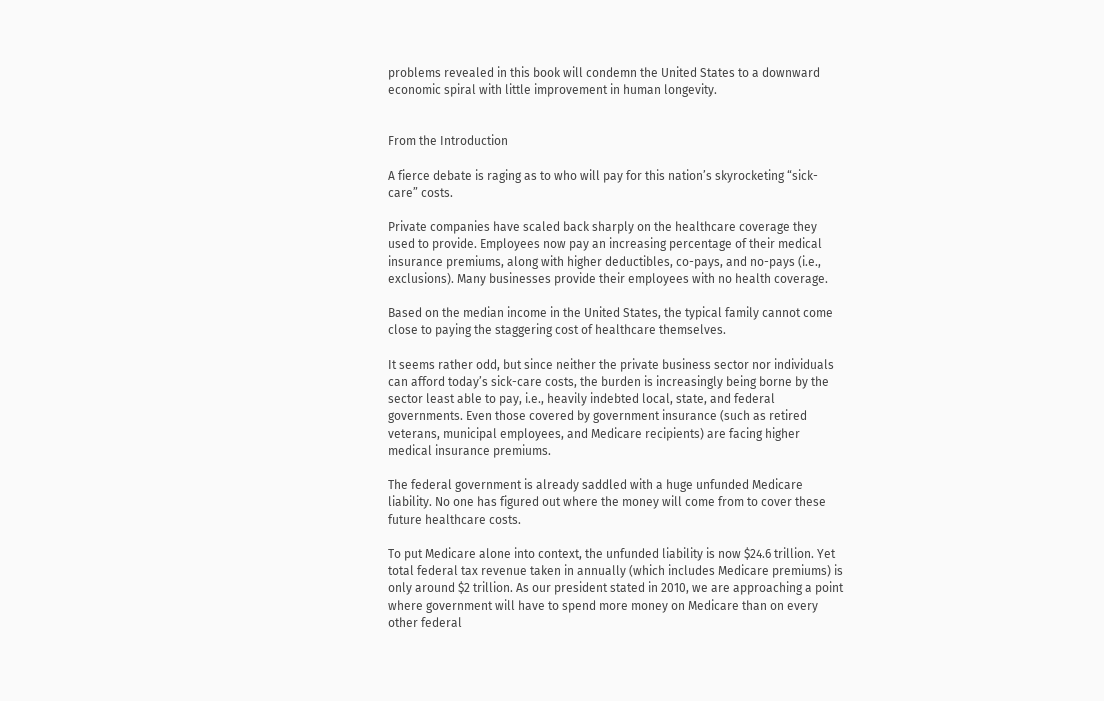problems revealed in this book will condemn the United States to a downward economic spiral with little improvement in human longevity.


From the Introduction

A fierce debate is raging as to who will pay for this nation’s skyrocketing “sick-care” costs.

Private companies have scaled back sharply on the healthcare coverage they used to provide. Employees now pay an increasing percentage of their medical insurance premiums, along with higher deductibles, co-pays, and no-pays (i.e., exclusions). Many businesses provide their employees with no health coverage.

Based on the median income in the United States, the typical family cannot come close to paying the staggering cost of healthcare themselves.

It seems rather odd, but since neither the private business sector nor individuals can afford today’s sick-care costs, the burden is increasingly being borne by the sector least able to pay, i.e., heavily indebted local, state, and federal governments. Even those covered by government insurance (such as retired veterans, municipal employees, and Medicare recipients) are facing higher medical insurance premiums.

The federal government is already saddled with a huge unfunded Medicare liability. No one has figured out where the money will come from to cover these future healthcare costs.

To put Medicare alone into context, the unfunded liability is now $24.6 trillion. Yet total federal tax revenue taken in annually (which includes Medicare premiums) is only around $2 trillion. As our president stated in 2010, we are approaching a point where government will have to spend more money on Medicare than on every other federal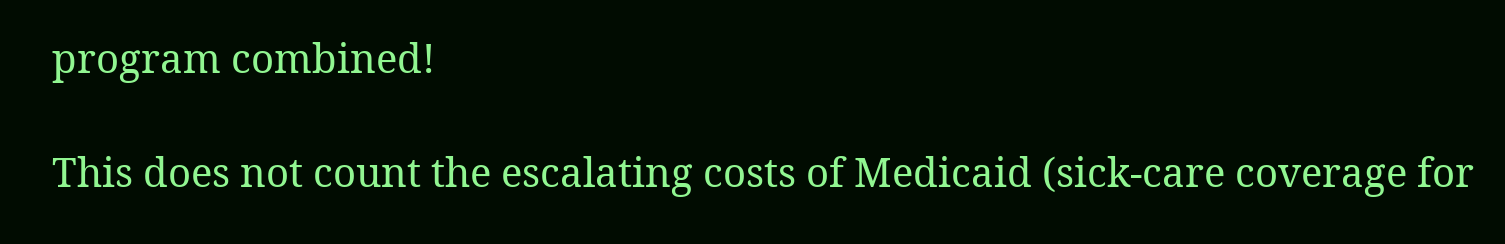program combined!

This does not count the escalating costs of Medicaid (sick-care coverage for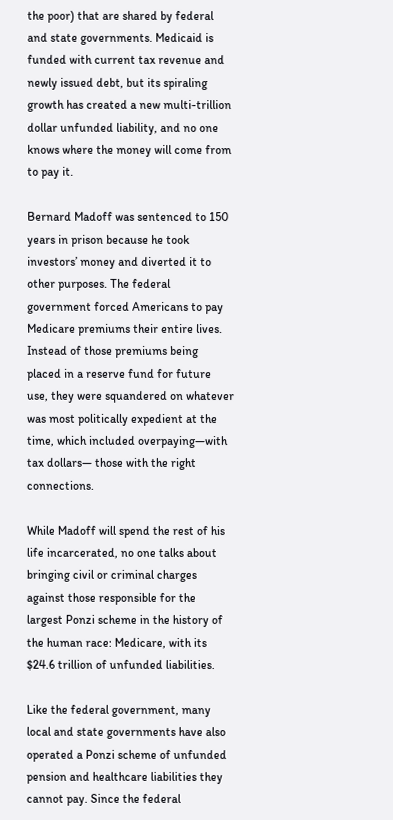the poor) that are shared by federal and state governments. Medicaid is funded with current tax revenue and newly issued debt, but its spiraling growth has created a new multi-trillion dollar unfunded liability, and no one knows where the money will come from to pay it.

Bernard Madoff was sentenced to 150 years in prison because he took investors’ money and diverted it to other purposes. The federal government forced Americans to pay Medicare premiums their entire lives. Instead of those premiums being placed in a reserve fund for future use, they were squandered on whatever was most politically expedient at the time, which included overpaying—with tax dollars— those with the right connections.

While Madoff will spend the rest of his life incarcerated, no one talks about bringing civil or criminal charges against those responsible for the largest Ponzi scheme in the history of the human race: Medicare, with its $24.6 trillion of unfunded liabilities.

Like the federal government, many local and state governments have also operated a Ponzi scheme of unfunded pension and healthcare liabilities they cannot pay. Since the federal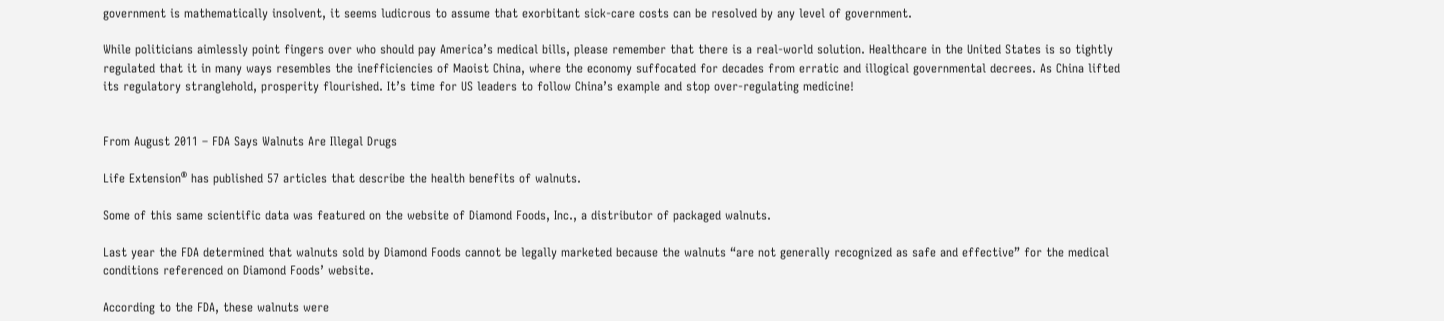government is mathematically insolvent, it seems ludicrous to assume that exorbitant sick-care costs can be resolved by any level of government.

While politicians aimlessly point fingers over who should pay America’s medical bills, please remember that there is a real-world solution. Healthcare in the United States is so tightly regulated that it in many ways resembles the inefficiencies of Maoist China, where the economy suffocated for decades from erratic and illogical governmental decrees. As China lifted its regulatory stranglehold, prosperity flourished. It’s time for US leaders to follow China’s example and stop over-regulating medicine!


From August 2011 – FDA Says Walnuts Are Illegal Drugs

Life Extension® has published 57 articles that describe the health benefits of walnuts.

Some of this same scientific data was featured on the website of Diamond Foods, Inc., a distributor of packaged walnuts.

Last year the FDA determined that walnuts sold by Diamond Foods cannot be legally marketed because the walnuts “are not generally recognized as safe and effective” for the medical conditions referenced on Diamond Foods’ website.

According to the FDA, these walnuts were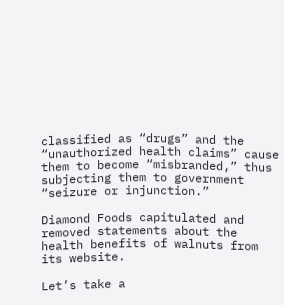classified as “drugs” and the “unauthorized health claims” cause them to become “misbranded,” thus subjecting them to government “seizure or injunction.”

Diamond Foods capitulated and removed statements about the health benefits of walnuts from its website.

Let’s take a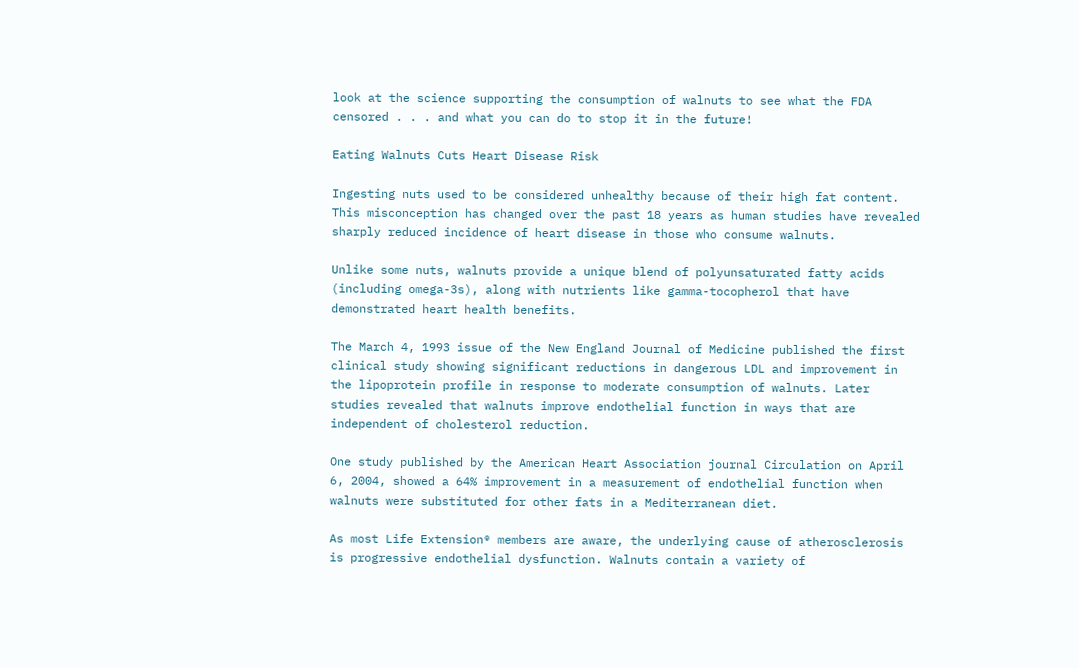look at the science supporting the consumption of walnuts to see what the FDA censored . . . and what you can do to stop it in the future!

Eating Walnuts Cuts Heart Disease Risk

Ingesting nuts used to be considered unhealthy because of their high fat content. This misconception has changed over the past 18 years as human studies have revealed sharply reduced incidence of heart disease in those who consume walnuts.

Unlike some nuts, walnuts provide a unique blend of polyunsaturated fatty acids (including omega-3s), along with nutrients like gamma-tocopherol that have demonstrated heart health benefits.

The March 4, 1993 issue of the New England Journal of Medicine published the first clinical study showing significant reductions in dangerous LDL and improvement in the lipoprotein profile in response to moderate consumption of walnuts. Later studies revealed that walnuts improve endothelial function in ways that are independent of cholesterol reduction.

One study published by the American Heart Association journal Circulation on April 6, 2004, showed a 64% improvement in a measurement of endothelial function when walnuts were substituted for other fats in a Mediterranean diet.

As most Life Extension® members are aware, the underlying cause of atherosclerosis is progressive endothelial dysfunction. Walnuts contain a variety of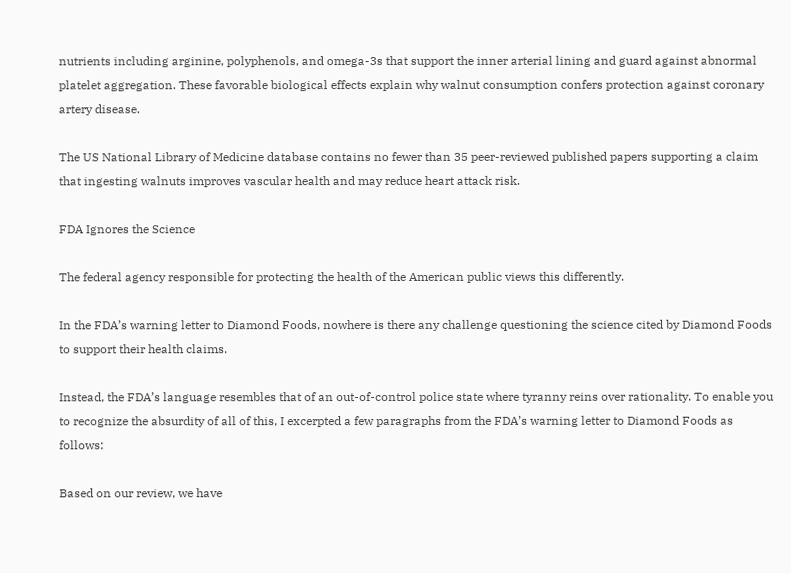nutrients including arginine, polyphenols, and omega-3s that support the inner arterial lining and guard against abnormal platelet aggregation. These favorable biological effects explain why walnut consumption confers protection against coronary artery disease.

The US National Library of Medicine database contains no fewer than 35 peer-reviewed published papers supporting a claim that ingesting walnuts improves vascular health and may reduce heart attack risk.

FDA Ignores the Science

The federal agency responsible for protecting the health of the American public views this differently.

In the FDA’s warning letter to Diamond Foods, nowhere is there any challenge questioning the science cited by Diamond Foods to support their health claims.

Instead, the FDA’s language resembles that of an out-of-control police state where tyranny reins over rationality. To enable you to recognize the absurdity of all of this, I excerpted a few paragraphs from the FDA’s warning letter to Diamond Foods as follows:

Based on our review, we have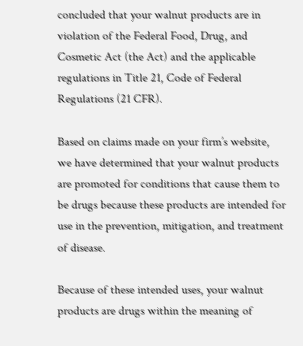concluded that your walnut products are in violation of the Federal Food, Drug, and Cosmetic Act (the Act) and the applicable regulations in Title 21, Code of Federal Regulations (21 CFR).

Based on claims made on your firm’s website, we have determined that your walnut products are promoted for conditions that cause them to be drugs because these products are intended for use in the prevention, mitigation, and treatment of disease.

Because of these intended uses, your walnut products are drugs within the meaning of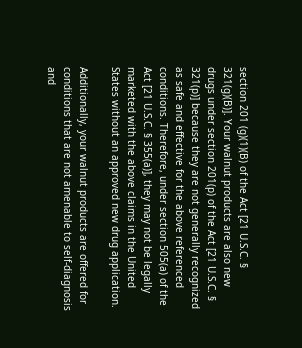section 201 (g)(1)(B) of the Act [21 U.S.C. § 321(g)(B)]. Your walnut products are also new drugs under section 201(p) of the Act [21 U.S.C. § 321(p)] because they are not generally recognized as safe and effective for the above referenced conditions. Therefore, under section 505(a) of the Act [21 U.S.C. § 355(a)], they may not be legally marketed with the above claims in the United States without an approved new drug application.

Additionally, your walnut products are offered for conditions that are not amenable to self-diagnosis and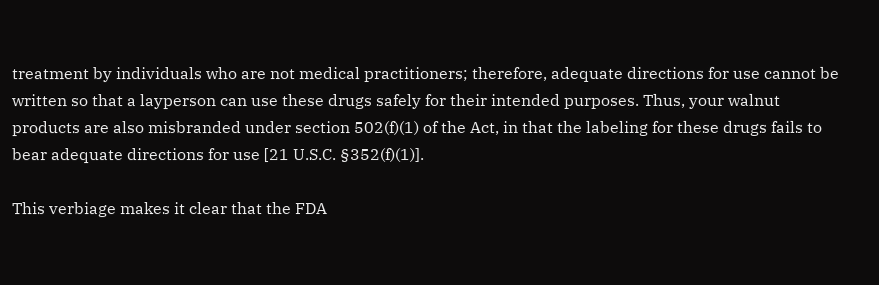treatment by individuals who are not medical practitioners; therefore, adequate directions for use cannot be written so that a layperson can use these drugs safely for their intended purposes. Thus, your walnut products are also misbranded under section 502(f)(1) of the Act, in that the labeling for these drugs fails to bear adequate directions for use [21 U.S.C. §352(f)(1)].

This verbiage makes it clear that the FDA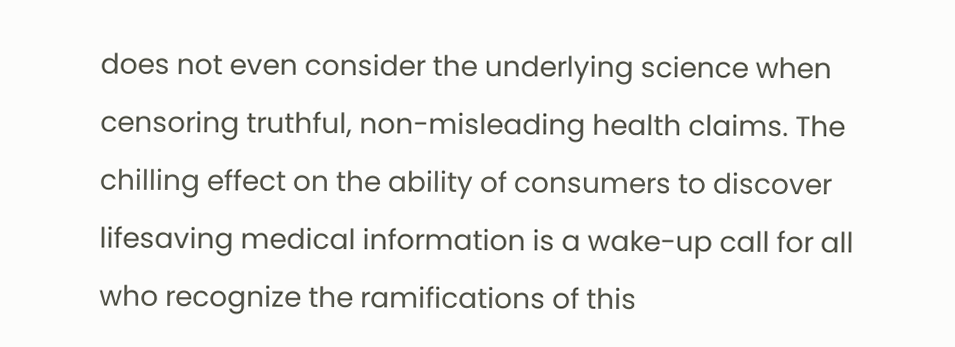does not even consider the underlying science when censoring truthful, non-misleading health claims. The chilling effect on the ability of consumers to discover lifesaving medical information is a wake-up call for all who recognize the ramifications of this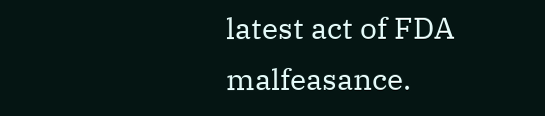latest act of FDA malfeasance.